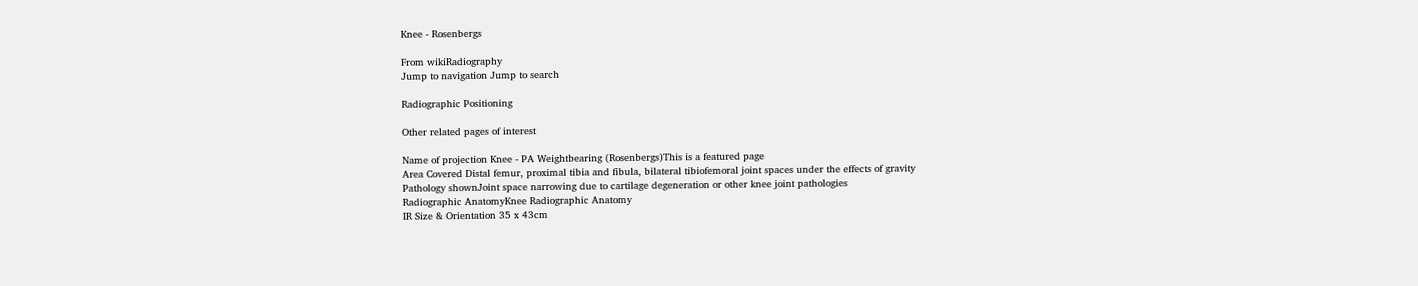Knee - Rosenbergs

From wikiRadiography
Jump to navigation Jump to search

Radiographic Positioning

Other related pages of interest

Name of projection Knee - PA Weightbearing (Rosenbergs)This is a featured page
Area Covered Distal femur, proximal tibia and fibula, bilateral tibiofemoral joint spaces under the effects of gravity
Pathology shownJoint space narrowing due to cartilage degeneration or other knee joint pathologies
Radiographic AnatomyKnee Radiographic Anatomy
IR Size & Orientation 35 x 43cm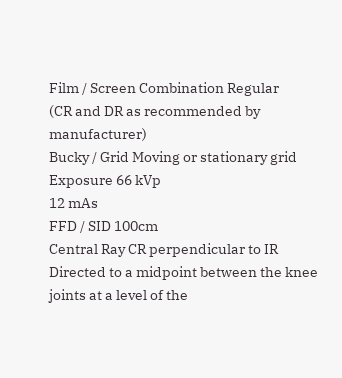Film / Screen Combination Regular
(CR and DR as recommended by manufacturer)
Bucky / Grid Moving or stationary grid
Exposure 66 kVp
12 mAs
FFD / SID 100cm
Central Ray CR perpendicular to IR
Directed to a midpoint between the knee joints at a level of the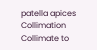patella apices
Collimation Collimate to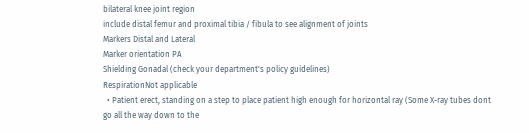bilateral knee joint region
include distal femur and proximal tibia / fibula to see alignment of joints
Markers Distal and Lateral
Marker orientation PA
Shielding Gonadal (check your department's policy guidelines)
RespirationNot applicable
  • Patient erect, standing on a step to place patient high enough for horizontal ray (Some X-ray tubes dont go all the way down to the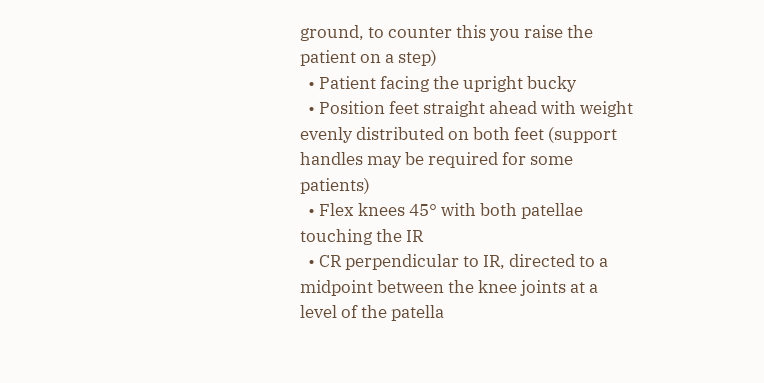ground, to counter this you raise the patient on a step)
  • Patient facing the upright bucky
  • Position feet straight ahead with weight evenly distributed on both feet (support handles may be required for some patients)
  • Flex knees 45° with both patellae touching the IR
  • CR perpendicular to IR, directed to a midpoint between the knee joints at a level of the patella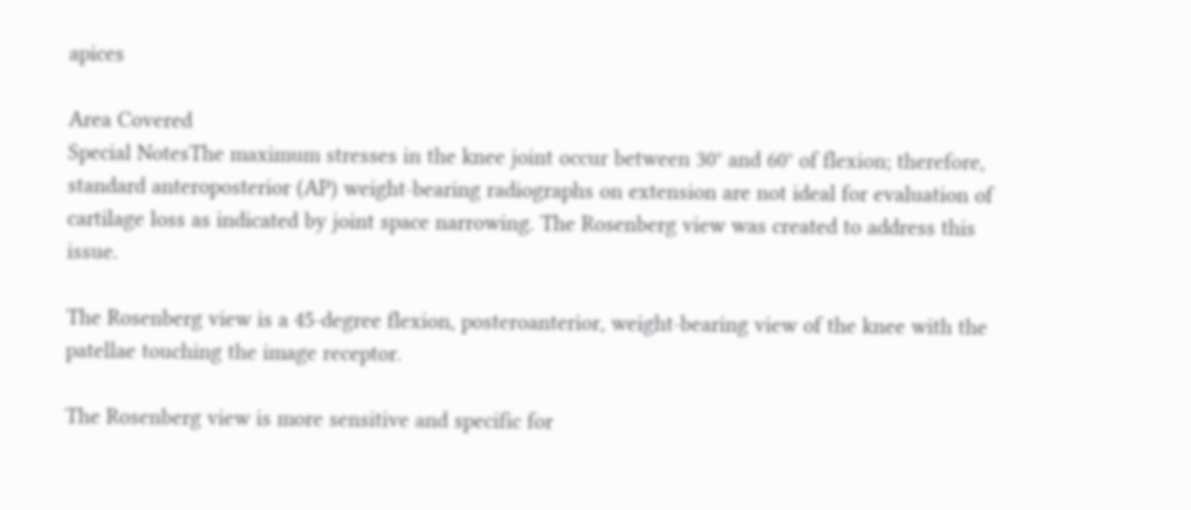apices

Area Covered
Special NotesThe maximum stresses in the knee joint occur between 30° and 60° of flexion; therefore, standard anteroposterior (AP) weight-bearing radiographs on extension are not ideal for evaluation of cartilage loss as indicated by joint space narrowing. The Rosenberg view was created to address this issue.

The Rosenberg view is a 45-degree flexion, posteroanterior, weight-bearing view of the knee with the patellae touching the image receptor.

The Rosenberg view is more sensitive and specific for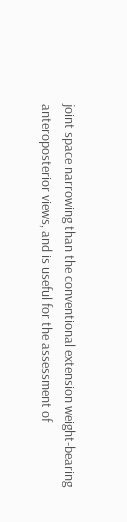joint space narrowing than the conventional extension weight-bearing anteroposterior views, and is useful for the assessment of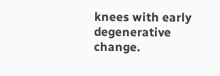knees with early degenerative change.